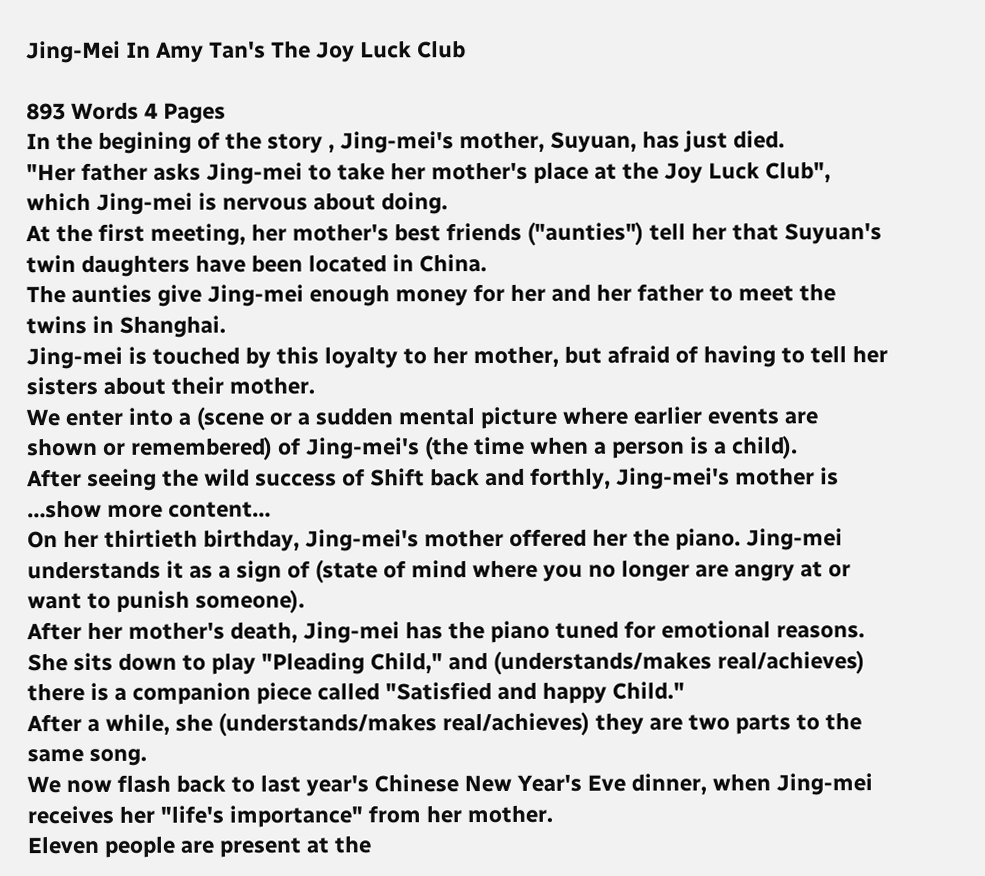Jing-Mei In Amy Tan's The Joy Luck Club

893 Words 4 Pages
In the begining of the story , Jing-mei's mother, Suyuan, has just died.
"Her father asks Jing-mei to take her mother's place at the Joy Luck Club", which Jing-mei is nervous about doing.
At the first meeting, her mother's best friends ("aunties") tell her that Suyuan's twin daughters have been located in China.
The aunties give Jing-mei enough money for her and her father to meet the twins in Shanghai.
Jing-mei is touched by this loyalty to her mother, but afraid of having to tell her sisters about their mother.
We enter into a (scene or a sudden mental picture where earlier events are shown or remembered) of Jing-mei's (the time when a person is a child).
After seeing the wild success of Shift back and forthly, Jing-mei's mother is
…show more content…
On her thirtieth birthday, Jing-mei's mother offered her the piano. Jing-mei understands it as a sign of (state of mind where you no longer are angry at or want to punish someone).
After her mother's death, Jing-mei has the piano tuned for emotional reasons. She sits down to play "Pleading Child," and (understands/makes real/achieves) there is a companion piece called "Satisfied and happy Child."
After a while, she (understands/makes real/achieves) they are two parts to the same song.
We now flash back to last year's Chinese New Year's Eve dinner, when Jing-mei receives her "life's importance" from her mother.
Eleven people are present at the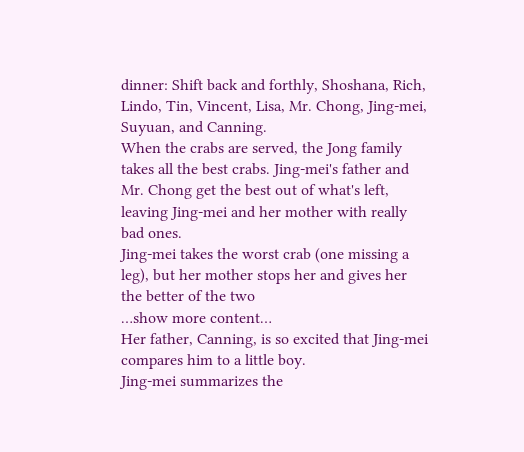dinner: Shift back and forthly, Shoshana, Rich, Lindo, Tin, Vincent, Lisa, Mr. Chong, Jing-mei, Suyuan, and Canning.
When the crabs are served, the Jong family takes all the best crabs. Jing-mei's father and Mr. Chong get the best out of what's left, leaving Jing-mei and her mother with really bad ones.
Jing-mei takes the worst crab (one missing a leg), but her mother stops her and gives her the better of the two
…show more content…
Her father, Canning, is so excited that Jing-mei compares him to a little boy.
Jing-mei summarizes the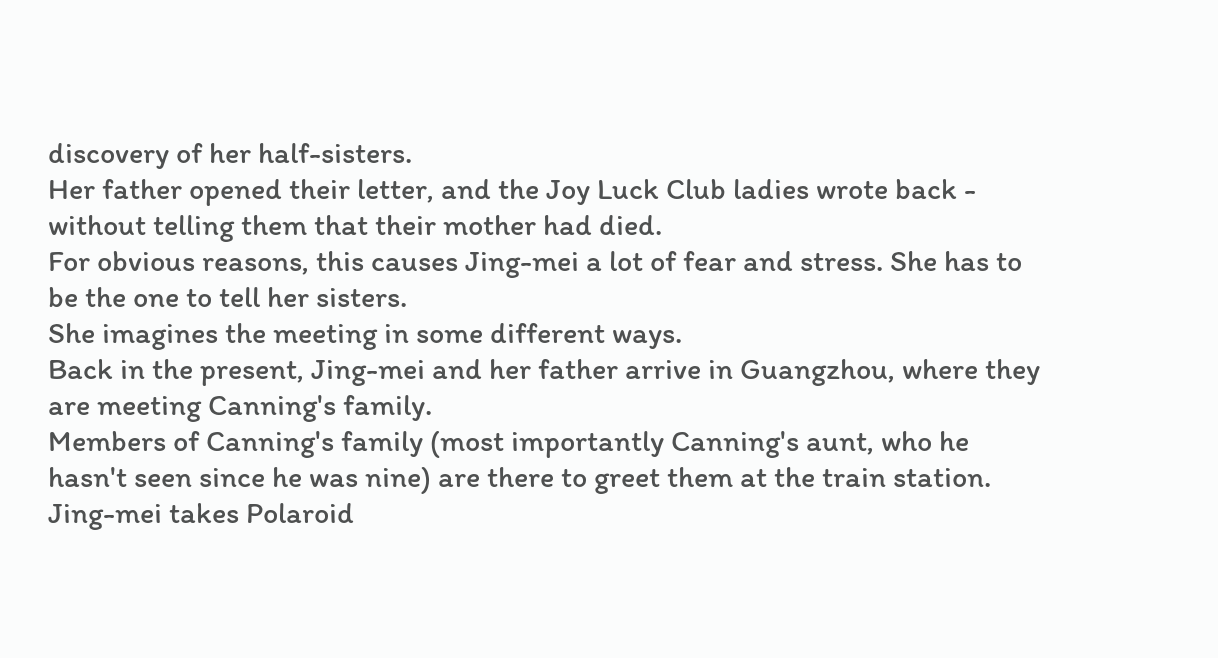discovery of her half-sisters.
Her father opened their letter, and the Joy Luck Club ladies wrote back - without telling them that their mother had died.
For obvious reasons, this causes Jing-mei a lot of fear and stress. She has to be the one to tell her sisters.
She imagines the meeting in some different ways.
Back in the present, Jing-mei and her father arrive in Guangzhou, where they are meeting Canning's family.
Members of Canning's family (most importantly Canning's aunt, who he hasn't seen since he was nine) are there to greet them at the train station.
Jing-mei takes Polaroid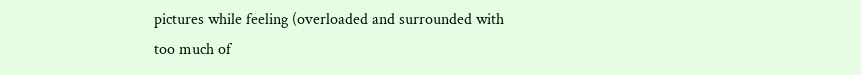pictures while feeling (overloaded and surrounded with too much of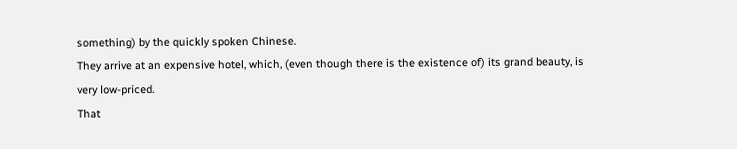something) by the quickly spoken Chinese.
They arrive at an expensive hotel, which, (even though there is the existence of) its grand beauty, is very low-priced.
That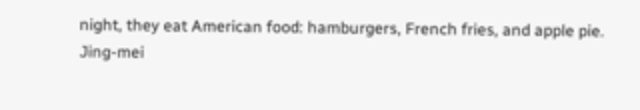night, they eat American food: hamburgers, French fries, and apple pie.
Jing-mei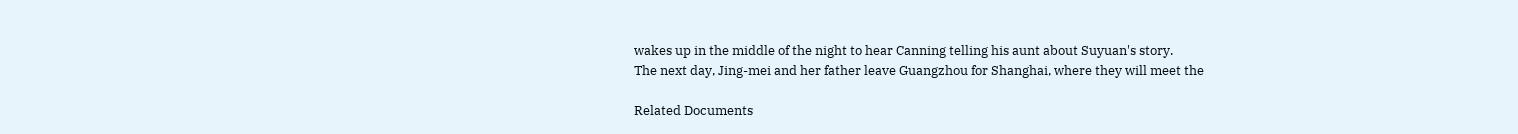wakes up in the middle of the night to hear Canning telling his aunt about Suyuan's story.
The next day, Jing-mei and her father leave Guangzhou for Shanghai, where they will meet the

Related Documents